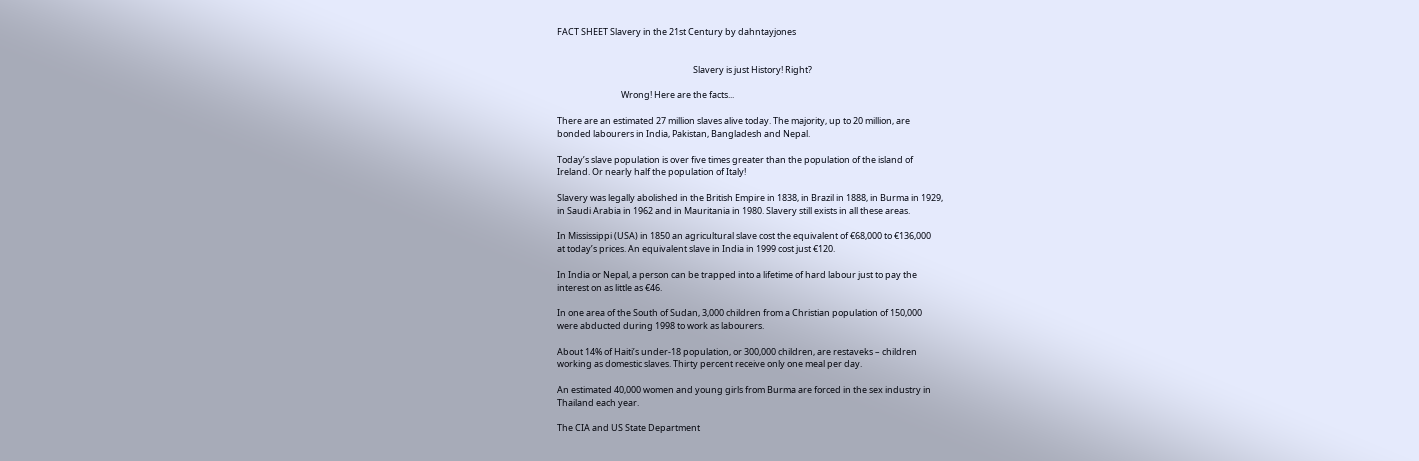FACT SHEET Slavery in the 21st Century by dahntayjones


                                                                    Slavery is just History! Right?

                                Wrong! Here are the facts...

There are an estimated 27 million slaves alive today. The majority, up to 20 million, are
bonded labourers in India, Pakistan, Bangladesh and Nepal.

Today’s slave population is over five times greater than the population of the island of
Ireland. Or nearly half the population of Italy!

Slavery was legally abolished in the British Empire in 1838, in Brazil in 1888, in Burma in 1929,
in Saudi Arabia in 1962 and in Mauritania in 1980. Slavery still exists in all these areas.

In Mississippi (USA) in 1850 an agricultural slave cost the equivalent of €68,000 to €136,000
at today’s prices. An equivalent slave in India in 1999 cost just €120.

In India or Nepal, a person can be trapped into a lifetime of hard labour just to pay the
interest on as little as €46.

In one area of the South of Sudan, 3,000 children from a Christian population of 150,000
were abducted during 1998 to work as labourers.

About 14% of Haiti’s under-18 population, or 300,000 children, are restaveks – children
working as domestic slaves. Thirty percent receive only one meal per day.

An estimated 40,000 women and young girls from Burma are forced in the sex industry in
Thailand each year.

The CIA and US State Department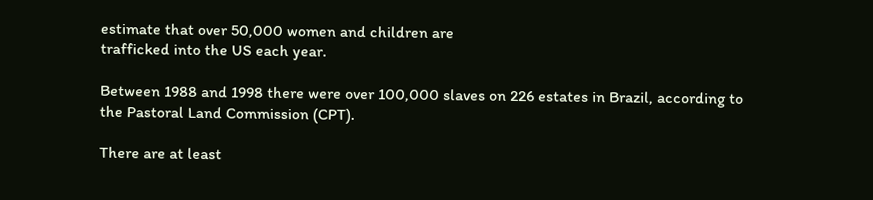estimate that over 50,000 women and children are
trafficked into the US each year.

Between 1988 and 1998 there were over 100,000 slaves on 226 estates in Brazil, according to
the Pastoral Land Commission (CPT).

There are at least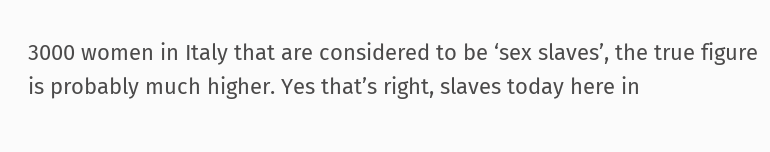3000 women in Italy that are considered to be ‘sex slaves’, the true figure
is probably much higher. Yes that’s right, slaves today here in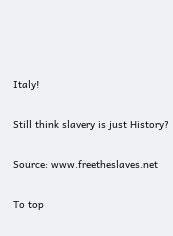Italy!

Still think slavery is just History?

Source: www.freetheslaves.net

To top